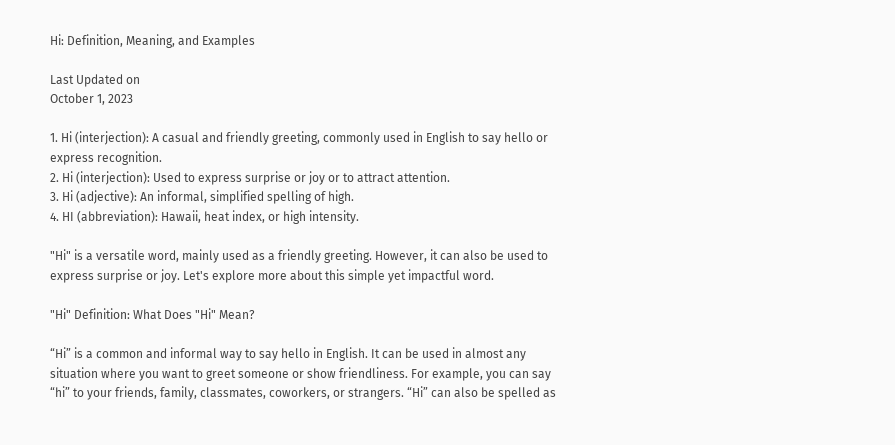Hi: Definition, Meaning, and Examples

Last Updated on
October 1, 2023

1. Hi (interjection): A casual and friendly greeting, commonly used in English to say hello or express recognition.
2. Hi (interjection): Used to express surprise or joy or to attract attention.
3. Hi (adjective): An informal, simplified spelling of high.
4. HI (abbreviation): Hawaii, heat index, or high intensity.

"Hi" is a versatile word, mainly used as a friendly greeting. However, it can also be used to express surprise or joy. Let's explore more about this simple yet impactful word.

"Hi" Definition: What Does "Hi" Mean?

“Hi” is a common and informal way to say hello in English. It can be used in almost any situation where you want to greet someone or show friendliness. For example, you can say “hi” to your friends, family, classmates, coworkers, or strangers. “Hi” can also be spelled as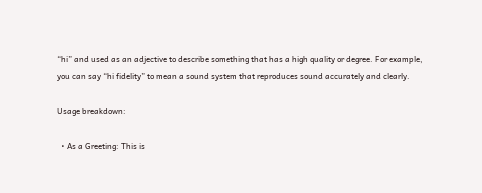“hi” and used as an adjective to describe something that has a high quality or degree. For example, you can say “hi fidelity” to mean a sound system that reproduces sound accurately and clearly.

Usage breakdown:

  • As a Greeting: This is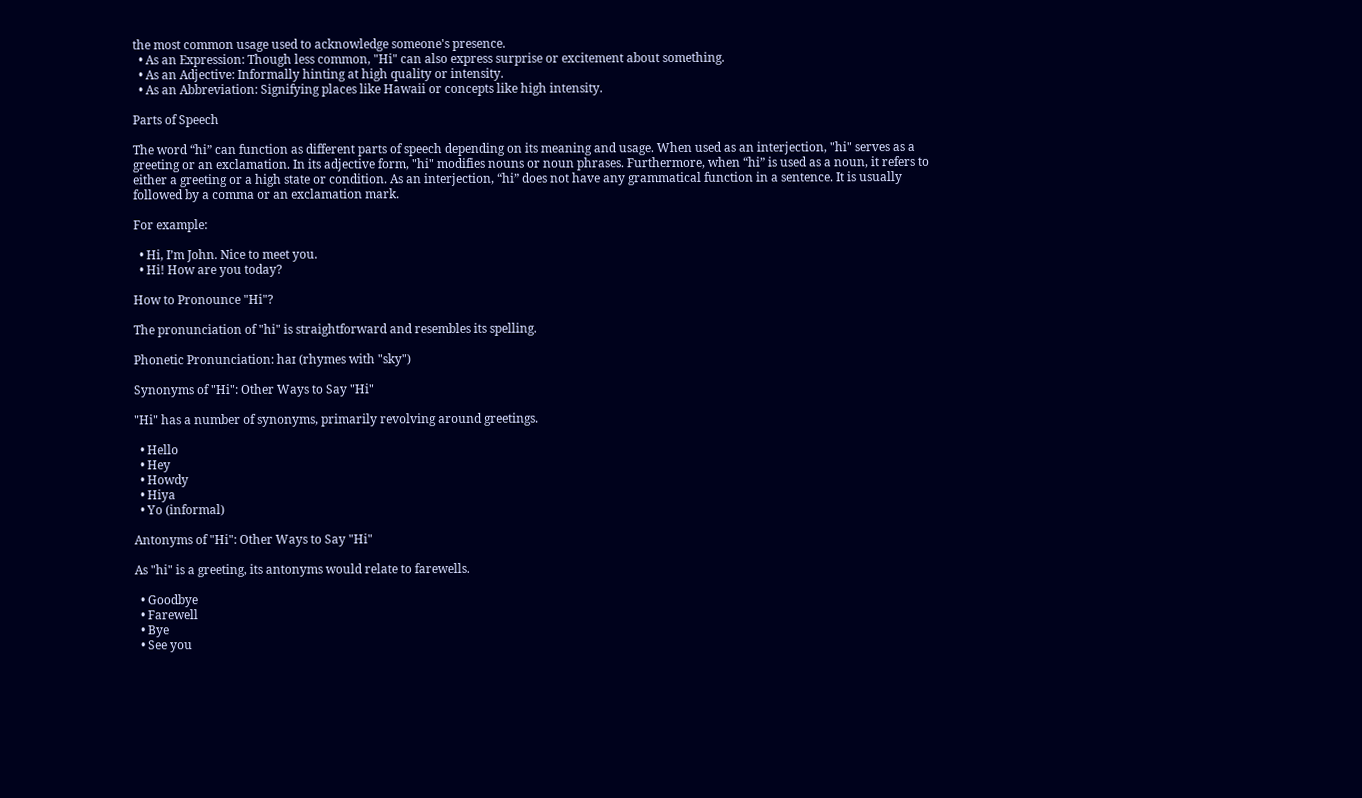the most common usage used to acknowledge someone's presence.
  • As an Expression: Though less common, "Hi" can also express surprise or excitement about something.
  • As an Adjective: Informally hinting at high quality or intensity.
  • As an Abbreviation: Signifying places like Hawaii or concepts like high intensity.

Parts of Speech

The word “hi” can function as different parts of speech depending on its meaning and usage. When used as an interjection, "hi" serves as a greeting or an exclamation. In its adjective form, "hi" modifies nouns or noun phrases. Furthermore, when “hi” is used as a noun, it refers to either a greeting or a high state or condition. As an interjection, “hi” does not have any grammatical function in a sentence. It is usually followed by a comma or an exclamation mark.

For example:

  • Hi, I’m John. Nice to meet you.
  • Hi! How are you today?

How to Pronounce "Hi"?

The pronunciation of "hi" is straightforward and resembles its spelling.

Phonetic Pronunciation: haɪ (rhymes with "sky")

Synonyms of "Hi": Other Ways to Say "Hi"

"Hi" has a number of synonyms, primarily revolving around greetings.

  • Hello
  • Hey
  • Howdy
  • Hiya
  • Yo (informal)

Antonyms of "Hi": Other Ways to Say "Hi"

As "hi" is a greeting, its antonyms would relate to farewells.

  • Goodbye
  • Farewell
  • Bye
  • See you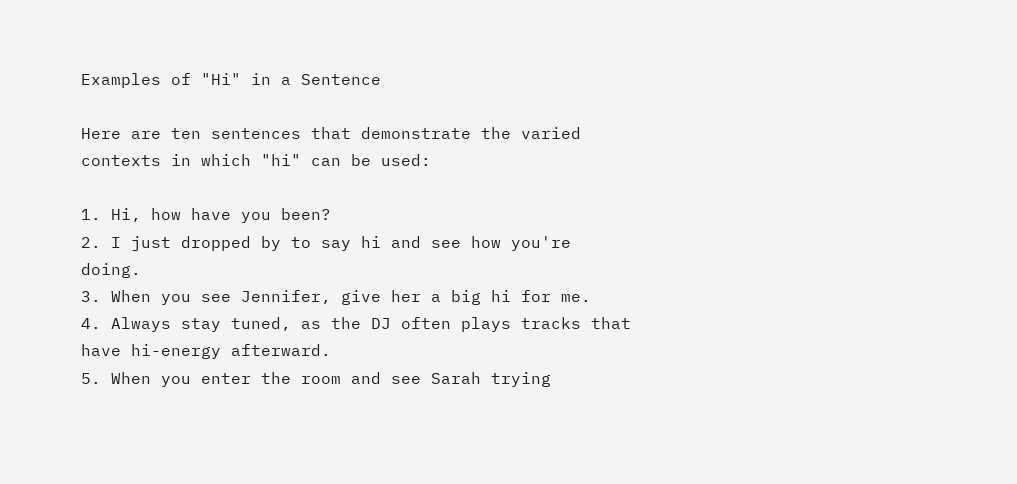Examples of "Hi" in a Sentence

Here are ten sentences that demonstrate the varied contexts in which "hi" can be used:

1. Hi, how have you been?
2. I just dropped by to say hi and see how you're doing.
3. When you see Jennifer, give her a big hi for me.
4. Always stay tuned, as the DJ often plays tracks that have hi-energy afterward.
5. When you enter the room and see Sarah trying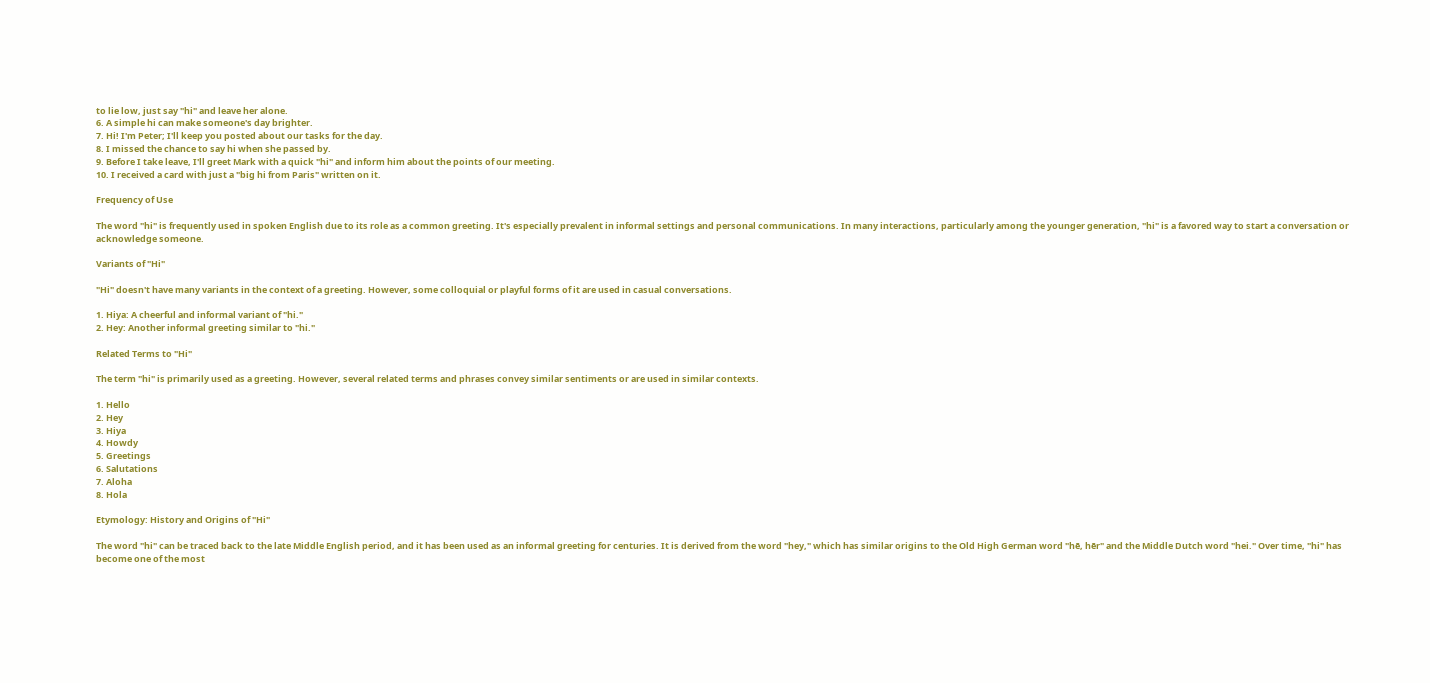to lie low, just say "hi" and leave her alone.
6. A simple hi can make someone's day brighter.
7. Hi! I'm Peter; I'll keep you posted about our tasks for the day.
8. I missed the chance to say hi when she passed by.
9. Before I take leave, I'll greet Mark with a quick "hi" and inform him about the points of our meeting.
10. I received a card with just a "big hi from Paris" written on it.

Frequency of Use

The word "hi" is frequently used in spoken English due to its role as a common greeting. It's especially prevalent in informal settings and personal communications. In many interactions, particularly among the younger generation, "hi" is a favored way to start a conversation or acknowledge someone.

Variants of "Hi"

"Hi" doesn't have many variants in the context of a greeting. However, some colloquial or playful forms of it are used in casual conversations.

1. Hiya: A cheerful and informal variant of "hi."
2. Hey: Another informal greeting similar to "hi."

Related Terms to "Hi"

The term "hi" is primarily used as a greeting. However, several related terms and phrases convey similar sentiments or are used in similar contexts.

1. Hello
2. Hey
3. Hiya
4. Howdy
5. Greetings
6. Salutations
7. Aloha
8. Hola

Etymology: History and Origins of "Hi"

The word "hi" can be traced back to the late Middle English period, and it has been used as an informal greeting for centuries. It is derived from the word "hey," which has similar origins to the Old High German word "hē, hēr" and the Middle Dutch word "hei." Over time, "hi" has become one of the most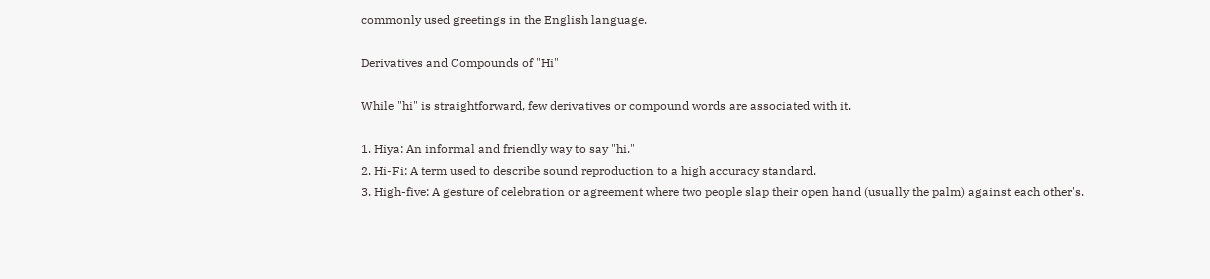commonly used greetings in the English language.

Derivatives and Compounds of "Hi"

While "hi" is straightforward, few derivatives or compound words are associated with it.

1. Hiya: An informal and friendly way to say "hi."
2. Hi-Fi: A term used to describe sound reproduction to a high accuracy standard.
3. High-five: A gesture of celebration or agreement where two people slap their open hand (usually the palm) against each other's.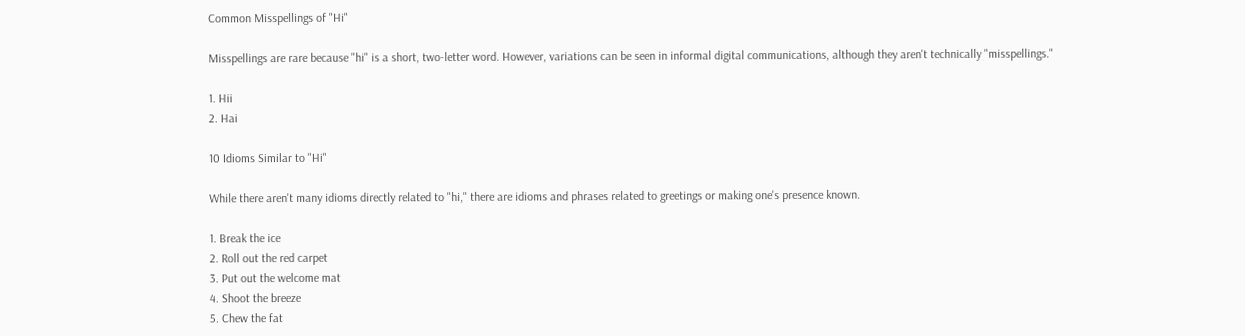Common Misspellings of "Hi"

Misspellings are rare because "hi" is a short, two-letter word. However, variations can be seen in informal digital communications, although they aren't technically "misspellings."

1. Hii
2. Hai

10 Idioms Similar to "Hi"

While there aren't many idioms directly related to "hi," there are idioms and phrases related to greetings or making one's presence known.

1. Break the ice
2. Roll out the red carpet
3. Put out the welcome mat
4. Shoot the breeze
5. Chew the fat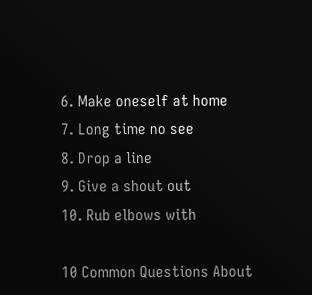6. Make oneself at home
7. Long time no see
8. Drop a line
9. Give a shout out
10. Rub elbows with

10 Common Questions About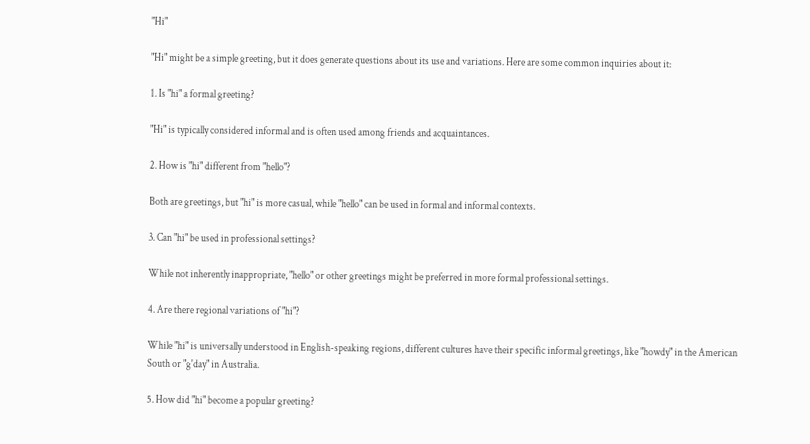"Hi"

"Hi" might be a simple greeting, but it does generate questions about its use and variations. Here are some common inquiries about it:

1. Is "hi" a formal greeting?

"Hi" is typically considered informal and is often used among friends and acquaintances.

2. How is "hi" different from "hello"?

Both are greetings, but "hi" is more casual, while "hello" can be used in formal and informal contexts.

3. Can "hi" be used in professional settings?

While not inherently inappropriate, "hello" or other greetings might be preferred in more formal professional settings.

4. Are there regional variations of "hi"?

While "hi" is universally understood in English-speaking regions, different cultures have their specific informal greetings, like "howdy" in the American South or "g'day" in Australia.

5. How did "hi" become a popular greeting?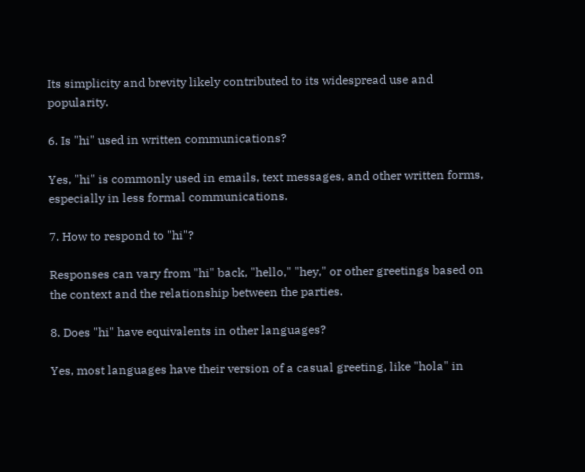Its simplicity and brevity likely contributed to its widespread use and popularity.

6. Is "hi" used in written communications?

Yes, "hi" is commonly used in emails, text messages, and other written forms, especially in less formal communications.

7. How to respond to "hi"?

Responses can vary from "hi" back, "hello," "hey," or other greetings based on the context and the relationship between the parties.

8. Does "hi" have equivalents in other languages?

Yes, most languages have their version of a casual greeting, like "hola" in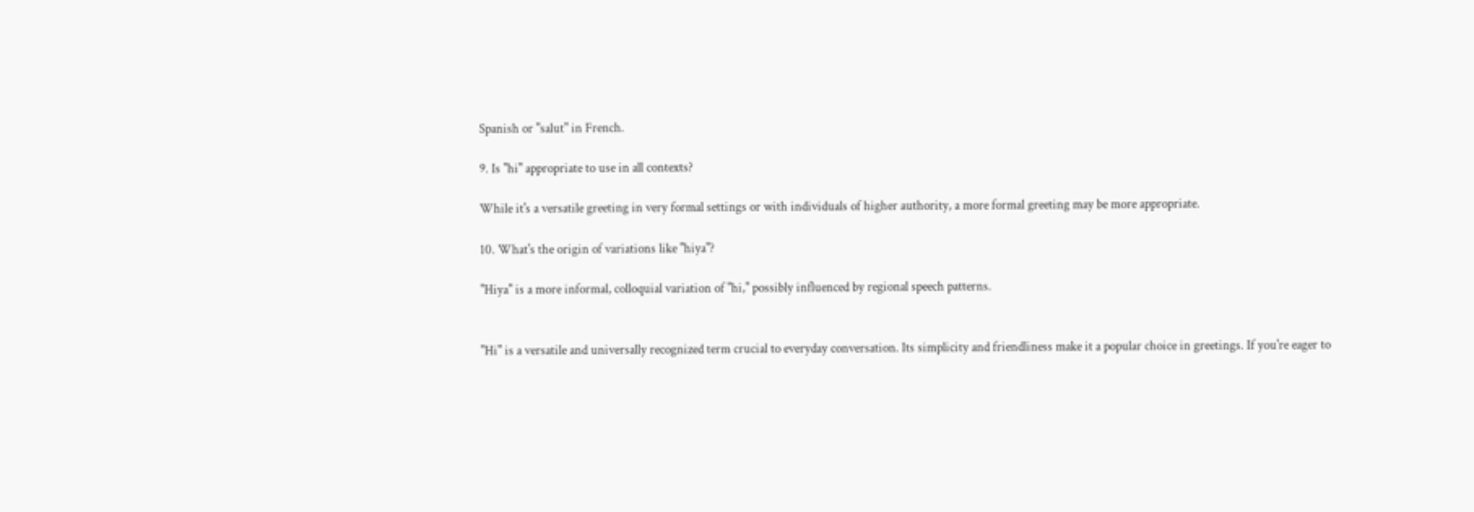Spanish or "salut" in French.

9. Is "hi" appropriate to use in all contexts?

While it's a versatile greeting in very formal settings or with individuals of higher authority, a more formal greeting may be more appropriate.

10. What's the origin of variations like "hiya"?

"Hiya" is a more informal, colloquial variation of "hi," possibly influenced by regional speech patterns.


"Hi" is a versatile and universally recognized term crucial to everyday conversation. Its simplicity and friendliness make it a popular choice in greetings. If you're eager to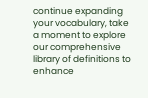continue expanding your vocabulary, take a moment to explore our comprehensive library of definitions to enhance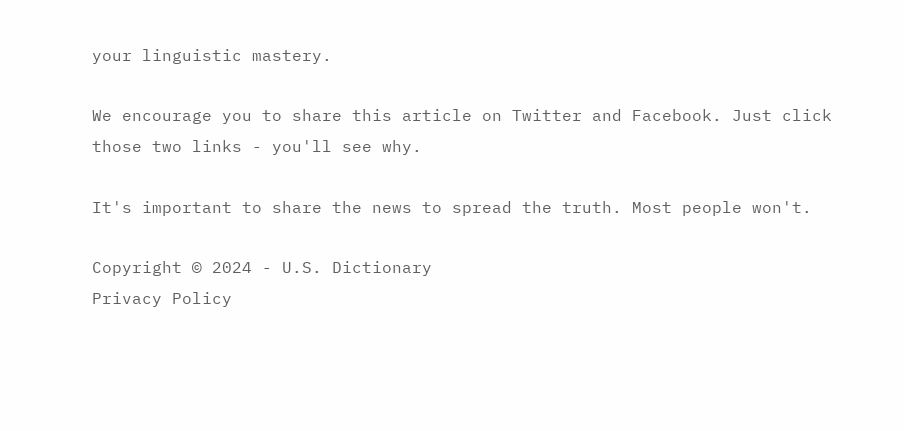your linguistic mastery.

We encourage you to share this article on Twitter and Facebook. Just click those two links - you'll see why.

It's important to share the news to spread the truth. Most people won't.

Copyright © 2024 - U.S. Dictionary
Privacy Policy